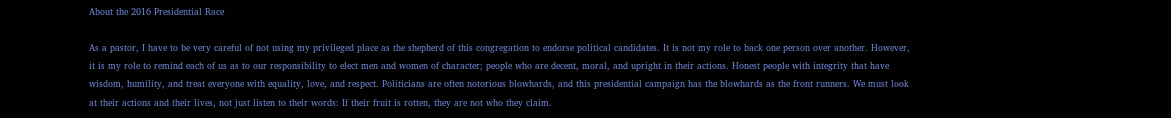About the 2016 Presidential Race

As a pastor, I have to be very careful of not using my privileged place as the shepherd of this congregation to endorse political candidates. It is not my role to back one person over another. However, it is my role to remind each of us as to our responsibility to elect men and women of character; people who are decent, moral, and upright in their actions. Honest people with integrity that have wisdom, humility, and treat everyone with equality, love, and respect. Politicians are often notorious blowhards, and this presidential campaign has the blowhards as the front runners. We must look at their actions and their lives, not just listen to their words: If their fruit is rotten, they are not who they claim.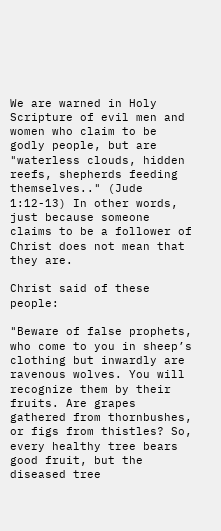We are warned in Holy Scripture of evil men and women who claim to be godly people, but are "waterless clouds, hidden reefs, shepherds feeding themselves.." (Jude 1:12-13) In other words, just because someone claims to be a follower of Christ does not mean that they are.

Christ said of these people:

"Beware of false prophets, who come to you in sheep’s clothing but inwardly are ravenous wolves. You will recognize them by their fruits. Are grapes gathered from thornbushes, or figs from thistles? So, every healthy tree bears good fruit, but the diseased tree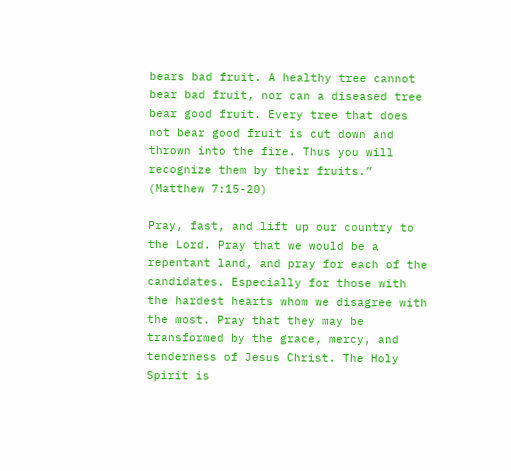bears bad fruit. A healthy tree cannot bear bad fruit, nor can a diseased tree bear good fruit. Every tree that does not bear good fruit is cut down and thrown into the fire. Thus you will recognize them by their fruits.” (Matthew 7:15-20)

Pray, fast, and lift up our country to the Lord. Pray that we would be a repentant land, and pray for each of the candidates. Especially for those with the hardest hearts whom we disagree with the most. Pray that they may be transformed by the grace, mercy, and tenderness of Jesus Christ. The Holy Spirit is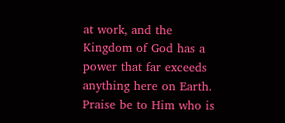at work, and the Kingdom of God has a power that far exceeds anything here on Earth. Praise be to Him who is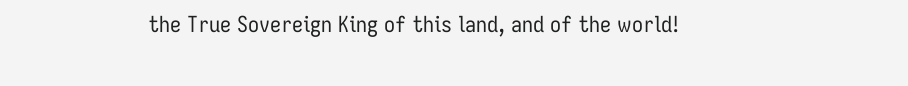the True Sovereign King of this land, and of the world!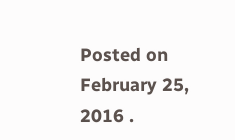Posted on February 25, 2016 .